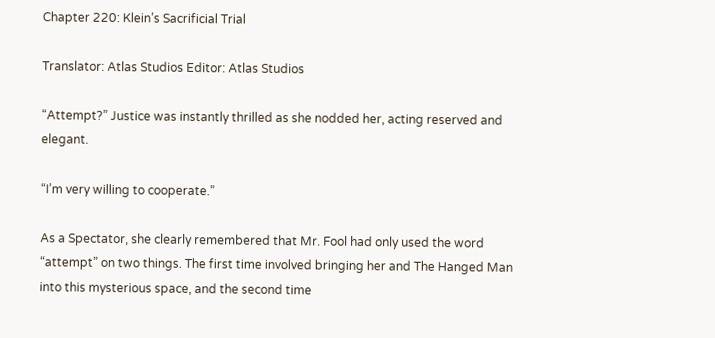Chapter 220: Klein’s Sacrificial Trial

Translator: Atlas Studios Editor: Atlas Studios

“Attempt?” Justice was instantly thrilled as she nodded her, acting reserved and elegant.

“I’m very willing to cooperate.”

As a Spectator, she clearly remembered that Mr. Fool had only used the word “attempt” on two things. The first time involved bringing her and The Hanged Man into this mysterious space, and the second time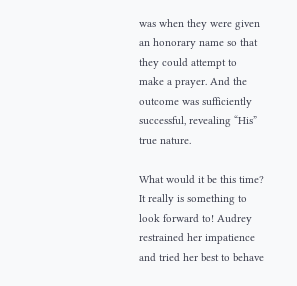was when they were given an honorary name so that they could attempt to make a prayer. And the outcome was sufficiently successful, revealing “His” true nature.

What would it be this time? It really is something to look forward to! Audrey restrained her impatience and tried her best to behave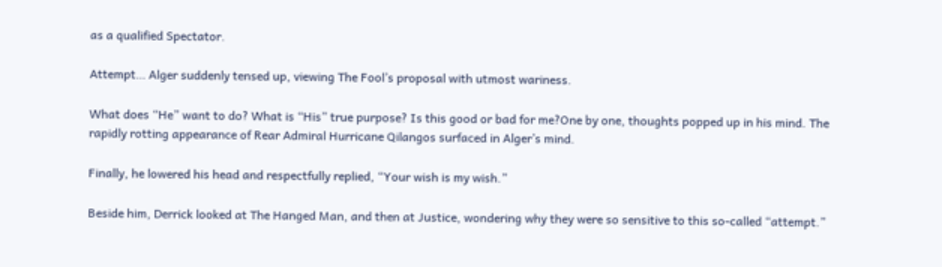as a qualified Spectator.

Attempt… Alger suddenly tensed up, viewing The Fool’s proposal with utmost wariness.

What does “He” want to do? What is “His” true purpose? Is this good or bad for me?One by one, thoughts popped up in his mind. The rapidly rotting appearance of Rear Admiral Hurricane Qilangos surfaced in Alger’s mind.

Finally, he lowered his head and respectfully replied, “Your wish is my wish.”

Beside him, Derrick looked at The Hanged Man, and then at Justice, wondering why they were so sensitive to this so-called “attempt.”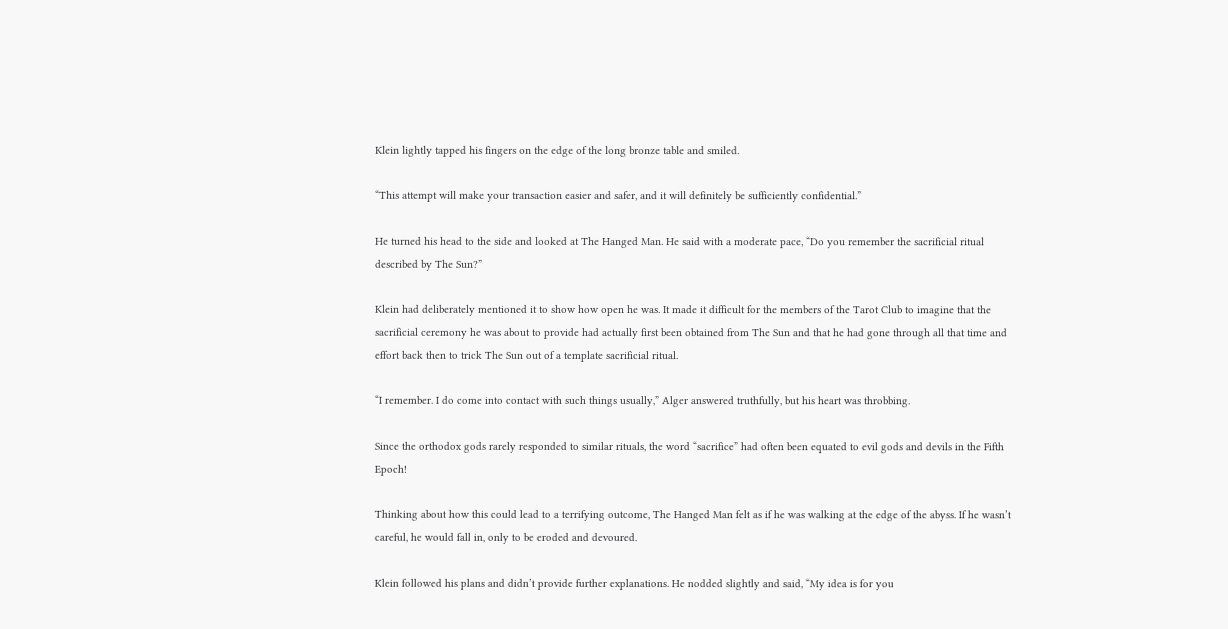Klein lightly tapped his fingers on the edge of the long bronze table and smiled.

“This attempt will make your transaction easier and safer, and it will definitely be sufficiently confidential.”

He turned his head to the side and looked at The Hanged Man. He said with a moderate pace, “Do you remember the sacrificial ritual described by The Sun?”

Klein had deliberately mentioned it to show how open he was. It made it difficult for the members of the Tarot Club to imagine that the sacrificial ceremony he was about to provide had actually first been obtained from The Sun and that he had gone through all that time and effort back then to trick The Sun out of a template sacrificial ritual.

“I remember. I do come into contact with such things usually,” Alger answered truthfully, but his heart was throbbing.

Since the orthodox gods rarely responded to similar rituals, the word “sacrifice” had often been equated to evil gods and devils in the Fifth Epoch!

Thinking about how this could lead to a terrifying outcome, The Hanged Man felt as if he was walking at the edge of the abyss. If he wasn’t careful, he would fall in, only to be eroded and devoured.

Klein followed his plans and didn’t provide further explanations. He nodded slightly and said, “My idea is for you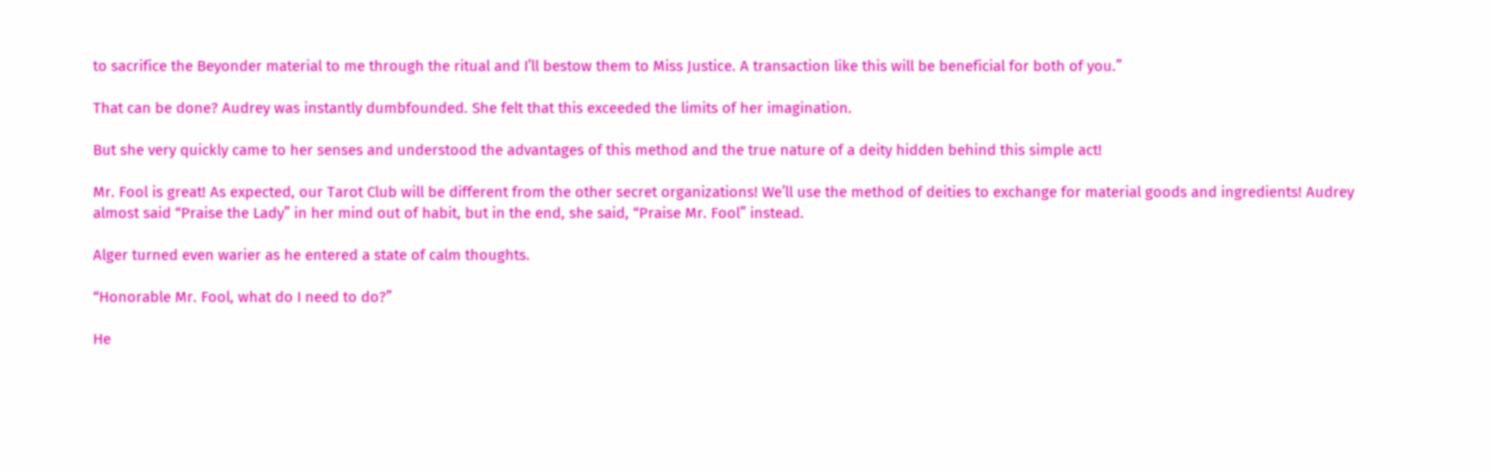to sacrifice the Beyonder material to me through the ritual and I’ll bestow them to Miss Justice. A transaction like this will be beneficial for both of you.”

That can be done? Audrey was instantly dumbfounded. She felt that this exceeded the limits of her imagination.

But she very quickly came to her senses and understood the advantages of this method and the true nature of a deity hidden behind this simple act!

Mr. Fool is great! As expected, our Tarot Club will be different from the other secret organizations! We’ll use the method of deities to exchange for material goods and ingredients! Audrey almost said “Praise the Lady” in her mind out of habit, but in the end, she said, “Praise Mr. Fool” instead.

Alger turned even warier as he entered a state of calm thoughts.

“Honorable Mr. Fool, what do I need to do?”

He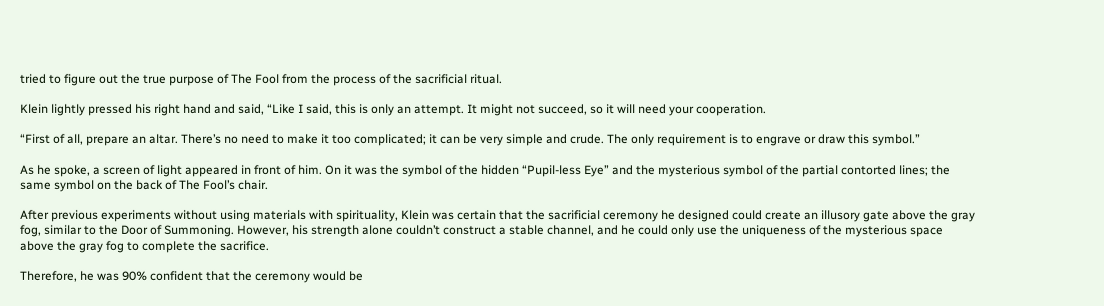tried to figure out the true purpose of The Fool from the process of the sacrificial ritual.

Klein lightly pressed his right hand and said, “Like I said, this is only an attempt. It might not succeed, so it will need your cooperation.

“First of all, prepare an altar. There’s no need to make it too complicated; it can be very simple and crude. The only requirement is to engrave or draw this symbol.”

As he spoke, a screen of light appeared in front of him. On it was the symbol of the hidden “Pupil-less Eye” and the mysterious symbol of the partial contorted lines; the same symbol on the back of The Fool’s chair.

After previous experiments without using materials with spirituality, Klein was certain that the sacrificial ceremony he designed could create an illusory gate above the gray fog, similar to the Door of Summoning. However, his strength alone couldn’t construct a stable channel, and he could only use the uniqueness of the mysterious space above the gray fog to complete the sacrifice.

Therefore, he was 90% confident that the ceremony would be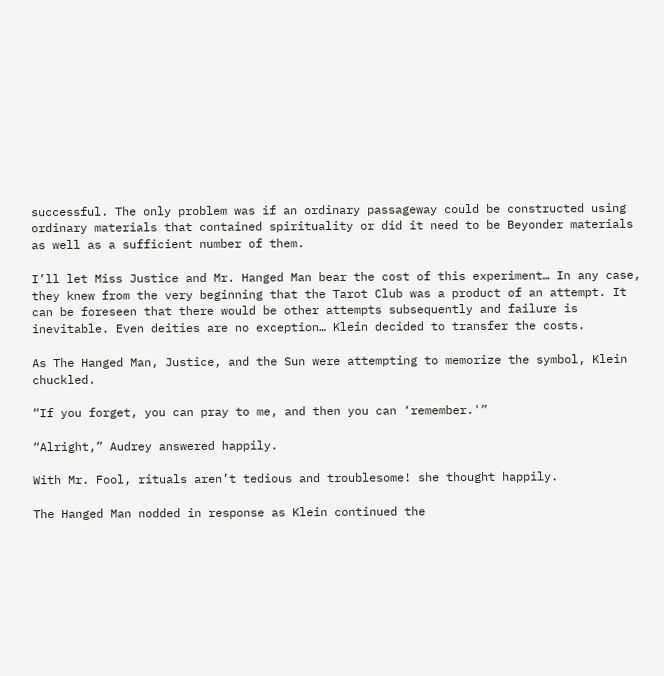successful. The only problem was if an ordinary passageway could be constructed using ordinary materials that contained spirituality or did it need to be Beyonder materials as well as a sufficient number of them.

I’ll let Miss Justice and Mr. Hanged Man bear the cost of this experiment… In any case, they knew from the very beginning that the Tarot Club was a product of an attempt. It can be foreseen that there would be other attempts subsequently and failure is inevitable. Even deities are no exception… Klein decided to transfer the costs.

As The Hanged Man, Justice, and the Sun were attempting to memorize the symbol, Klein chuckled.

“If you forget, you can pray to me, and then you can ‘remember.'”

“Alright,” Audrey answered happily.

With Mr. Fool, rituals aren’t tedious and troublesome! she thought happily.

The Hanged Man nodded in response as Klein continued the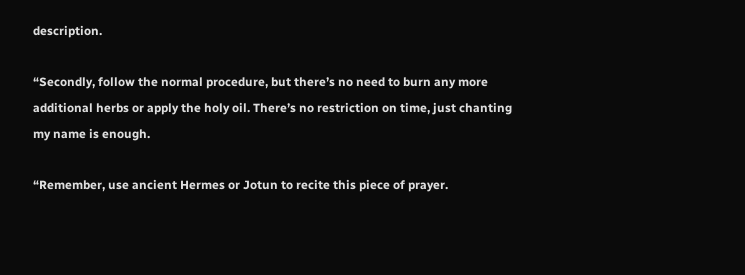description.

“Secondly, follow the normal procedure, but there’s no need to burn any more additional herbs or apply the holy oil. There’s no restriction on time, just chanting my name is enough.

“Remember, use ancient Hermes or Jotun to recite this piece of prayer.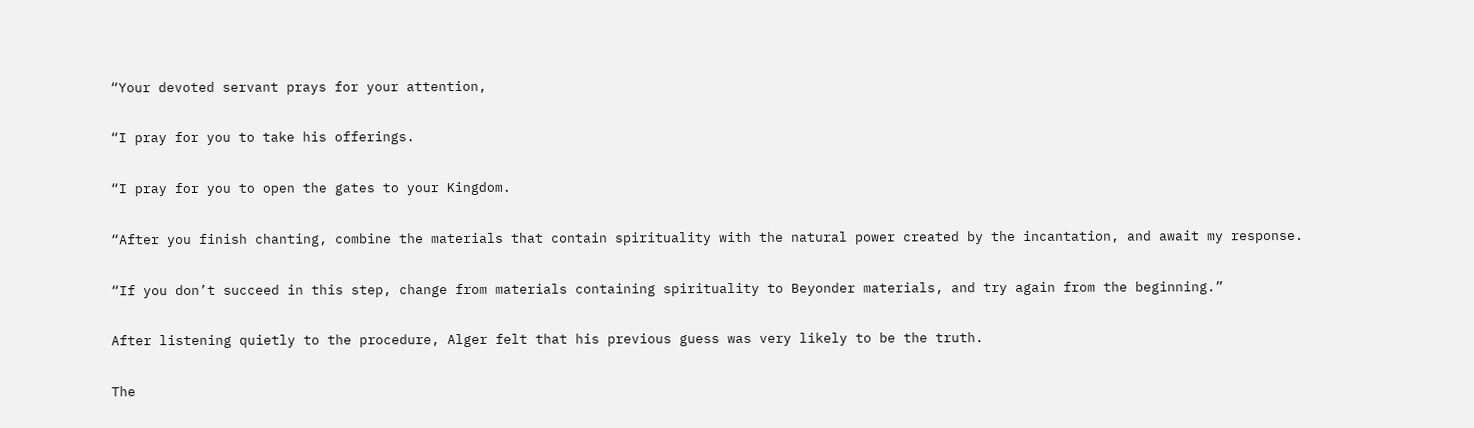“Your devoted servant prays for your attention,

“I pray for you to take his offerings.

“I pray for you to open the gates to your Kingdom.

“After you finish chanting, combine the materials that contain spirituality with the natural power created by the incantation, and await my response.

“If you don’t succeed in this step, change from materials containing spirituality to Beyonder materials, and try again from the beginning.”

After listening quietly to the procedure, Alger felt that his previous guess was very likely to be the truth.

The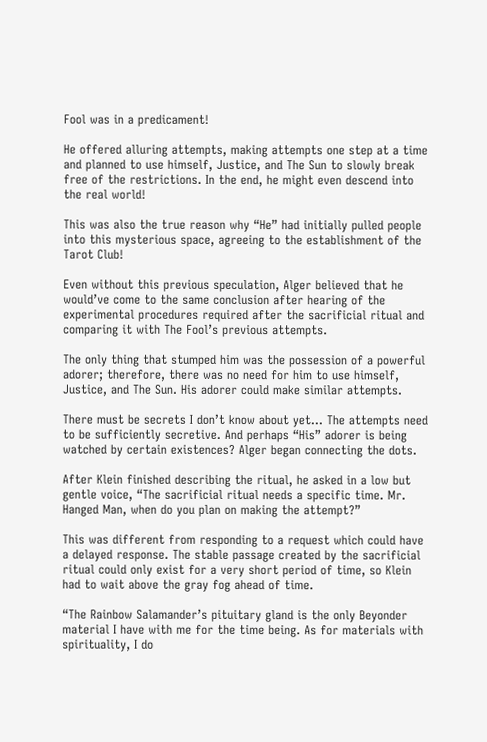Fool was in a predicament!

He offered alluring attempts, making attempts one step at a time and planned to use himself, Justice, and The Sun to slowly break free of the restrictions. In the end, he might even descend into the real world!

This was also the true reason why “He” had initially pulled people into this mysterious space, agreeing to the establishment of the Tarot Club!

Even without this previous speculation, Alger believed that he would’ve come to the same conclusion after hearing of the experimental procedures required after the sacrificial ritual and comparing it with The Fool’s previous attempts.

The only thing that stumped him was the possession of a powerful adorer; therefore, there was no need for him to use himself, Justice, and The Sun. His adorer could make similar attempts.

There must be secrets I don’t know about yet… The attempts need to be sufficiently secretive. And perhaps “His” adorer is being watched by certain existences? Alger began connecting the dots.

After Klein finished describing the ritual, he asked in a low but gentle voice, “The sacrificial ritual needs a specific time. Mr. Hanged Man, when do you plan on making the attempt?”

This was different from responding to a request which could have a delayed response. The stable passage created by the sacrificial ritual could only exist for a very short period of time, so Klein had to wait above the gray fog ahead of time.

“The Rainbow Salamander’s pituitary gland is the only Beyonder material I have with me for the time being. As for materials with spirituality, I do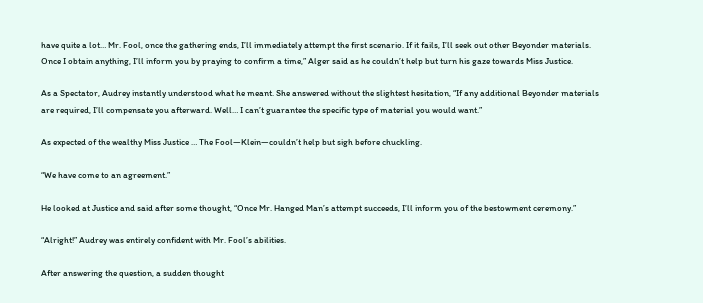have quite a lot… Mr. Fool, once the gathering ends, I’ll immediately attempt the first scenario. If it fails, I’ll seek out other Beyonder materials. Once I obtain anything, I’ll inform you by praying to confirm a time,” Alger said as he couldn’t help but turn his gaze towards Miss Justice.

As a Spectator, Audrey instantly understood what he meant. She answered without the slightest hesitation, “If any additional Beyonder materials are required, I’ll compensate you afterward. Well… I can’t guarantee the specific type of material you would want.”

As expected of the wealthy Miss Justice … The Fool—Klein—couldn’t help but sigh before chuckling.

“We have come to an agreement.”

He looked at Justice and said after some thought, “Once Mr. Hanged Man’s attempt succeeds, I’ll inform you of the bestowment ceremony.”

“Alright!” Audrey was entirely confident with Mr. Fool’s abilities.

After answering the question, a sudden thought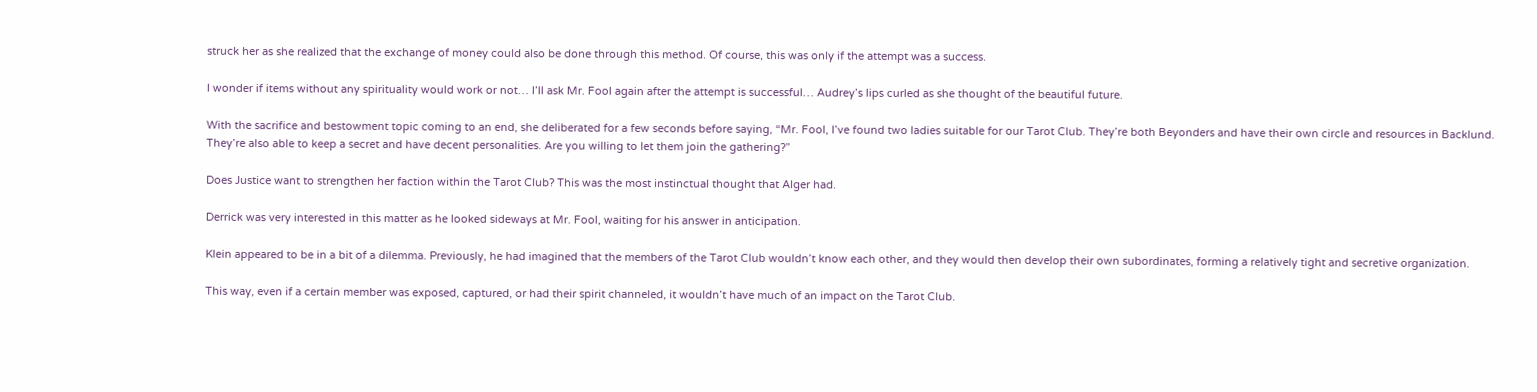struck her as she realized that the exchange of money could also be done through this method. Of course, this was only if the attempt was a success.

I wonder if items without any spirituality would work or not… I’ll ask Mr. Fool again after the attempt is successful… Audrey’s lips curled as she thought of the beautiful future.

With the sacrifice and bestowment topic coming to an end, she deliberated for a few seconds before saying, “Mr. Fool, I’ve found two ladies suitable for our Tarot Club. They’re both Beyonders and have their own circle and resources in Backlund. They’re also able to keep a secret and have decent personalities. Are you willing to let them join the gathering?”

Does Justice want to strengthen her faction within the Tarot Club? This was the most instinctual thought that Alger had.

Derrick was very interested in this matter as he looked sideways at Mr. Fool, waiting for his answer in anticipation.

Klein appeared to be in a bit of a dilemma. Previously, he had imagined that the members of the Tarot Club wouldn’t know each other, and they would then develop their own subordinates, forming a relatively tight and secretive organization.

This way, even if a certain member was exposed, captured, or had their spirit channeled, it wouldn’t have much of an impact on the Tarot Club.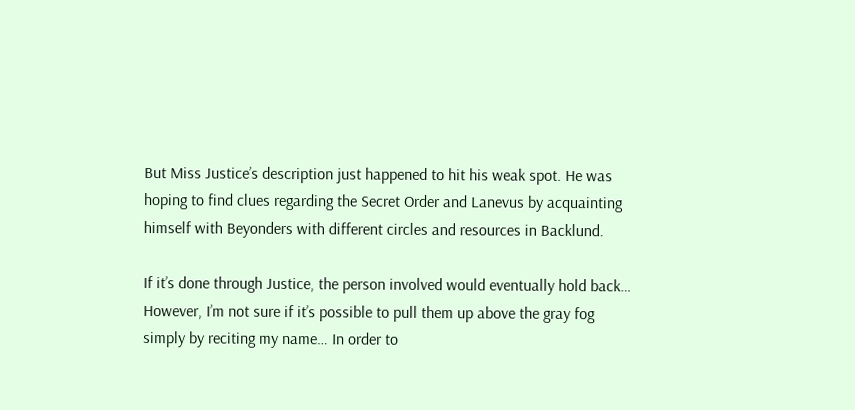But Miss Justice’s description just happened to hit his weak spot. He was hoping to find clues regarding the Secret Order and Lanevus by acquainting himself with Beyonders with different circles and resources in Backlund.

If it’s done through Justice, the person involved would eventually hold back… However, I’m not sure if it’s possible to pull them up above the gray fog simply by reciting my name… In order to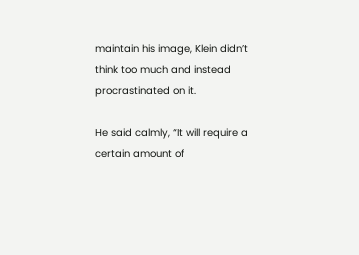maintain his image, Klein didn’t think too much and instead procrastinated on it.

He said calmly, “It will require a certain amount of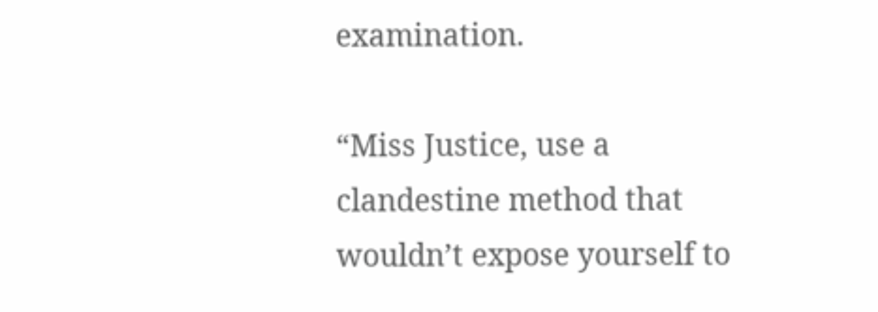examination.

“Miss Justice, use a clandestine method that wouldn’t expose yourself to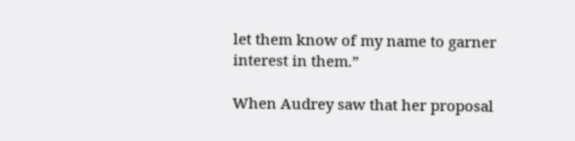let them know of my name to garner interest in them.”

When Audrey saw that her proposal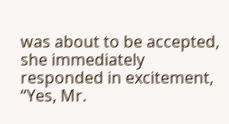was about to be accepted, she immediately responded in excitement, “Yes, Mr.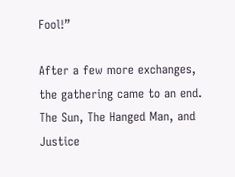Fool!”

After a few more exchanges, the gathering came to an end. The Sun, The Hanged Man, and Justice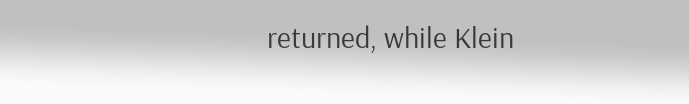returned, while Klein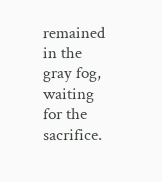remained in the gray fog, waiting for the sacrifice.